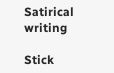Satirical writing

Stick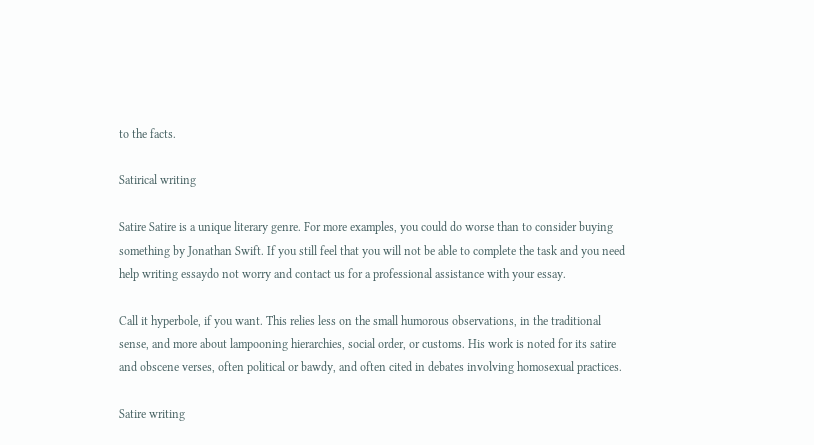to the facts.

Satirical writing

Satire Satire is a unique literary genre. For more examples, you could do worse than to consider buying something by Jonathan Swift. If you still feel that you will not be able to complete the task and you need help writing essaydo not worry and contact us for a professional assistance with your essay.

Call it hyperbole, if you want. This relies less on the small humorous observations, in the traditional sense, and more about lampooning hierarchies, social order, or customs. His work is noted for its satire and obscene verses, often political or bawdy, and often cited in debates involving homosexual practices.

Satire writing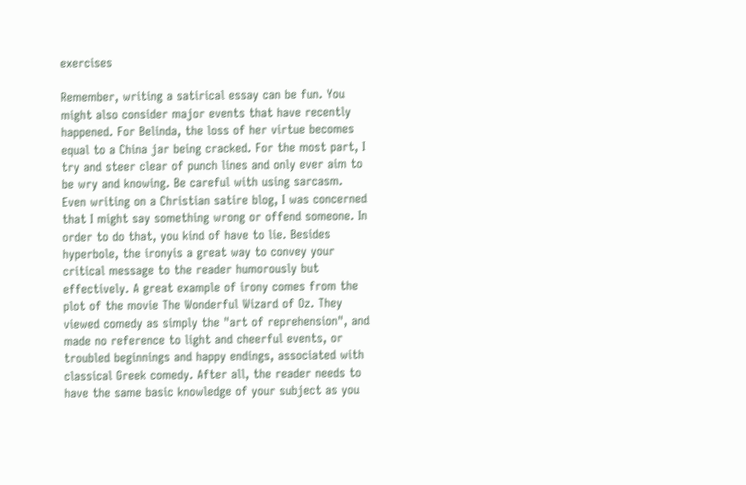exercises

Remember, writing a satirical essay can be fun. You might also consider major events that have recently happened. For Belinda, the loss of her virtue becomes equal to a China jar being cracked. For the most part, I try and steer clear of punch lines and only ever aim to be wry and knowing. Be careful with using sarcasm. Even writing on a Christian satire blog, I was concerned that I might say something wrong or offend someone. In order to do that, you kind of have to lie. Besides hyperbole, the ironyis a great way to convey your critical message to the reader humorously but effectively. A great example of irony comes from the plot of the movie The Wonderful Wizard of Oz. They viewed comedy as simply the "art of reprehension", and made no reference to light and cheerful events, or troubled beginnings and happy endings, associated with classical Greek comedy. After all, the reader needs to have the same basic knowledge of your subject as you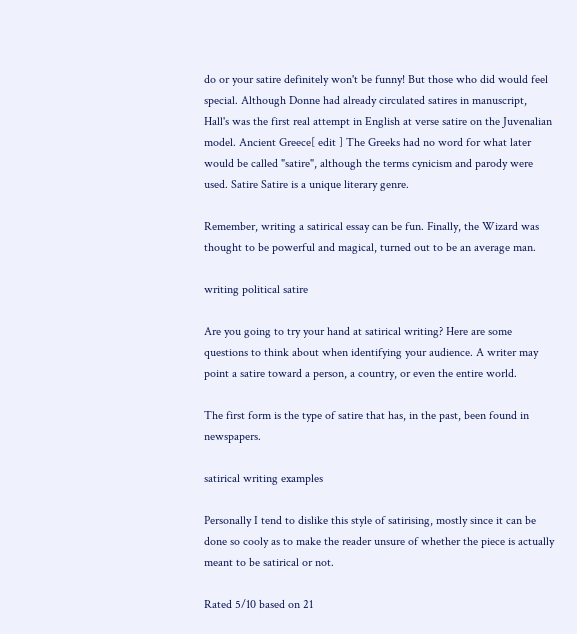do or your satire definitely won't be funny! But those who did would feel special. Although Donne had already circulated satires in manuscript, Hall's was the first real attempt in English at verse satire on the Juvenalian model. Ancient Greece[ edit ] The Greeks had no word for what later would be called "satire", although the terms cynicism and parody were used. Satire Satire is a unique literary genre.

Remember, writing a satirical essay can be fun. Finally, the Wizard was thought to be powerful and magical, turned out to be an average man.

writing political satire

Are you going to try your hand at satirical writing? Here are some questions to think about when identifying your audience. A writer may point a satire toward a person, a country, or even the entire world.

The first form is the type of satire that has, in the past, been found in newspapers.

satirical writing examples

Personally I tend to dislike this style of satirising, mostly since it can be done so cooly as to make the reader unsure of whether the piece is actually meant to be satirical or not.

Rated 5/10 based on 21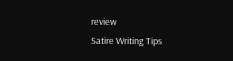review
Satire Writing Tips